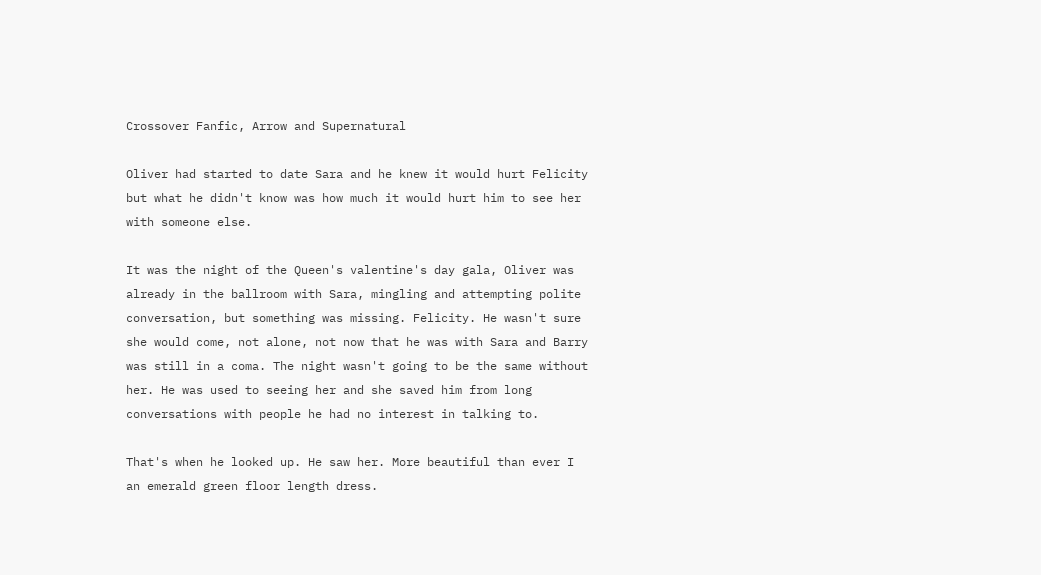Crossover Fanfic, Arrow and Supernatural

Oliver had started to date Sara and he knew it would hurt Felicity but what he didn't know was how much it would hurt him to see her with someone else.

It was the night of the Queen's valentine's day gala, Oliver was already in the ballroom with Sara, mingling and attempting polite conversation, but something was missing. Felicity. He wasn't sure she would come, not alone, not now that he was with Sara and Barry was still in a coma. The night wasn't going to be the same without her. He was used to seeing her and she saved him from long conversations with people he had no interest in talking to.

That's when he looked up. He saw her. More beautiful than ever I an emerald green floor length dress.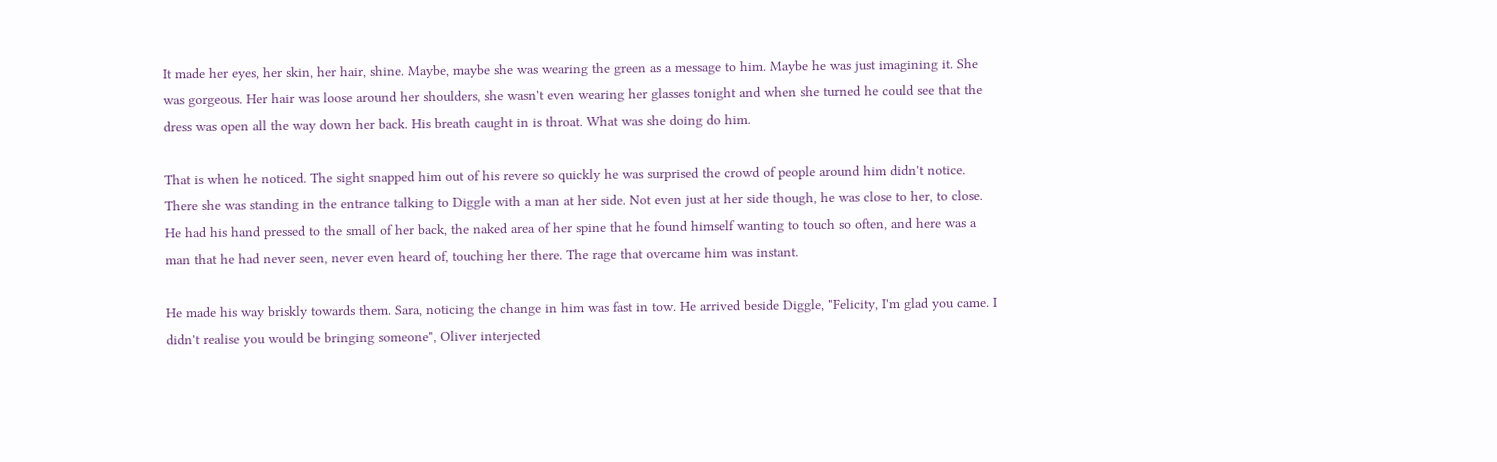It made her eyes, her skin, her hair, shine. Maybe, maybe she was wearing the green as a message to him. Maybe he was just imagining it. She was gorgeous. Her hair was loose around her shoulders, she wasn't even wearing her glasses tonight and when she turned he could see that the dress was open all the way down her back. His breath caught in is throat. What was she doing do him.

That is when he noticed. The sight snapped him out of his revere so quickly he was surprised the crowd of people around him didn't notice. There she was standing in the entrance talking to Diggle with a man at her side. Not even just at her side though, he was close to her, to close. He had his hand pressed to the small of her back, the naked area of her spine that he found himself wanting to touch so often, and here was a man that he had never seen, never even heard of, touching her there. The rage that overcame him was instant.

He made his way briskly towards them. Sara, noticing the change in him was fast in tow. He arrived beside Diggle, "Felicity, I'm glad you came. I didn't realise you would be bringing someone", Oliver interjected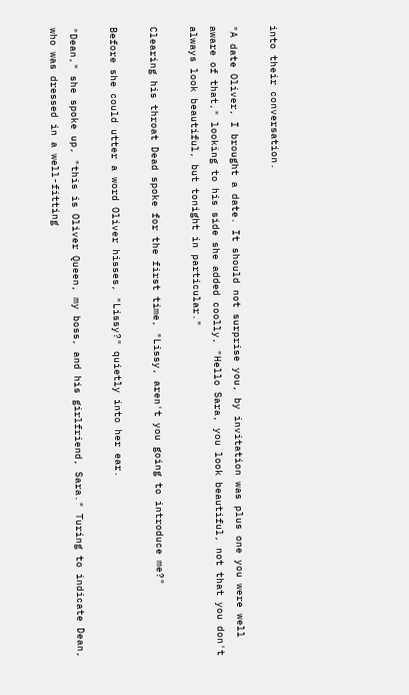into their conversation.

"A date Oliver, I brought a date. It should not surprise you, by invitation was plus one you were well aware of that," looking to his side she added coolly, "Hello Sara, you look beautiful, not that you don't always look beautiful, but tonight in particular."

Clearing his throat Dead spoke for the first time, "Lissy, aren't you going to introduce me?"

Before she could utter a word Oliver hisses, "Lissy?" quietly into her ear.

"Dean," she spoke up, "this is Oliver Queen, my boss, and his girlfriend, Sara." Turing to indicate Dean, who was dressed in a well-fitting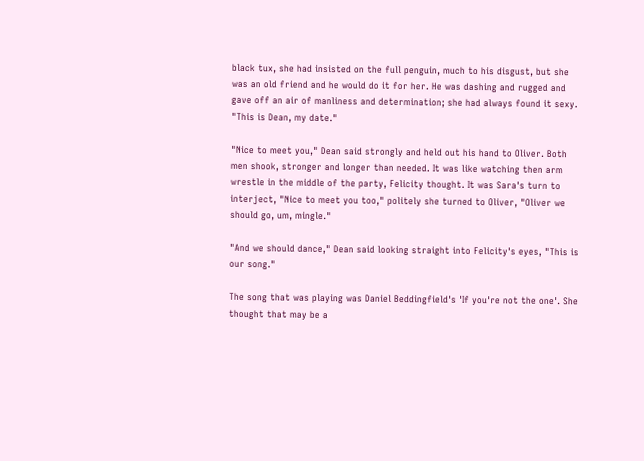black tux, she had insisted on the full penguin, much to his disgust, but she was an old friend and he would do it for her. He was dashing and rugged and gave off an air of manliness and determination; she had always found it sexy. "This is Dean, my date."

"Nice to meet you," Dean said strongly and held out his hand to Oliver. Both men shook, stronger and longer than needed. It was like watching then arm wrestle in the middle of the party, Felicity thought. It was Sara's turn to interject, "Nice to meet you too," politely she turned to Oliver, "Oliver we should go, um, mingle."

"And we should dance," Dean said looking straight into Felicity's eyes, "This is our song."

The song that was playing was Daniel Beddingfield's 'If you're not the one'. She thought that may be a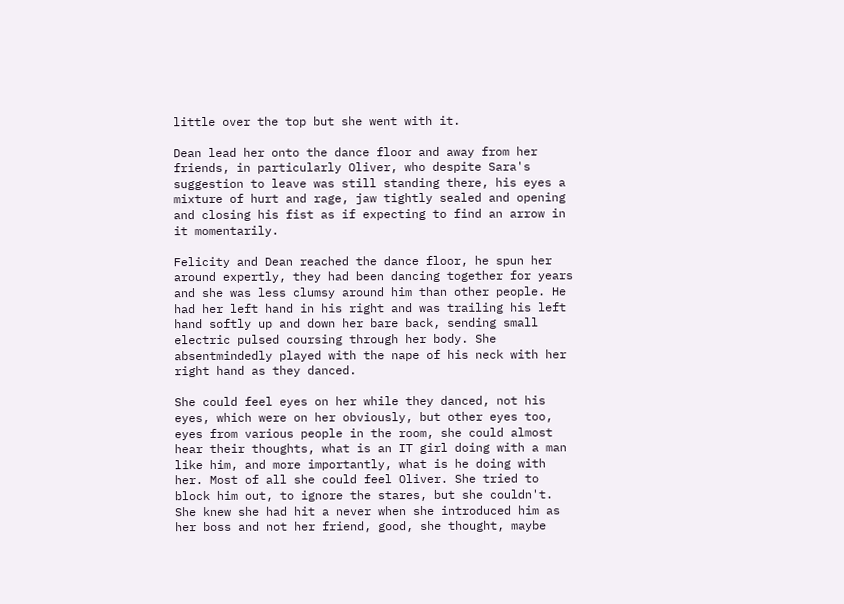little over the top but she went with it.

Dean lead her onto the dance floor and away from her friends, in particularly Oliver, who despite Sara's suggestion to leave was still standing there, his eyes a mixture of hurt and rage, jaw tightly sealed and opening and closing his fist as if expecting to find an arrow in it momentarily.

Felicity and Dean reached the dance floor, he spun her around expertly, they had been dancing together for years and she was less clumsy around him than other people. He had her left hand in his right and was trailing his left hand softly up and down her bare back, sending small electric pulsed coursing through her body. She absentmindedly played with the nape of his neck with her right hand as they danced.

She could feel eyes on her while they danced, not his eyes, which were on her obviously, but other eyes too, eyes from various people in the room, she could almost hear their thoughts, what is an IT girl doing with a man like him, and more importantly, what is he doing with her. Most of all she could feel Oliver. She tried to block him out, to ignore the stares, but she couldn't. She knew she had hit a never when she introduced him as her boss and not her friend, good, she thought, maybe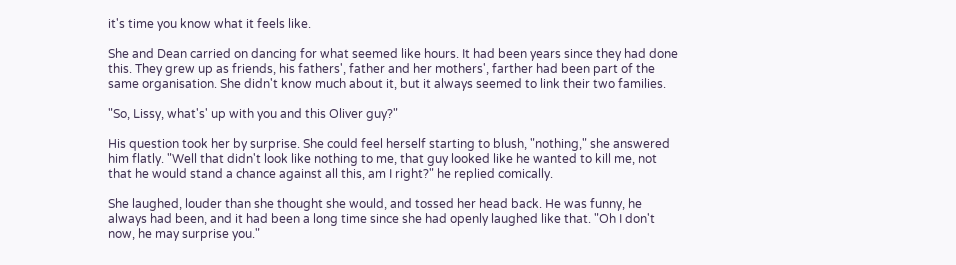it's time you know what it feels like.

She and Dean carried on dancing for what seemed like hours. It had been years since they had done this. They grew up as friends, his fathers', father and her mothers', farther had been part of the same organisation. She didn't know much about it, but it always seemed to link their two families.

"So, Lissy, what's' up with you and this Oliver guy?"

His question took her by surprise. She could feel herself starting to blush, "nothing," she answered him flatly. "Well that didn't look like nothing to me, that guy looked like he wanted to kill me, not that he would stand a chance against all this, am I right?" he replied comically.

She laughed, louder than she thought she would, and tossed her head back. He was funny, he always had been, and it had been a long time since she had openly laughed like that. "Oh I don't now, he may surprise you."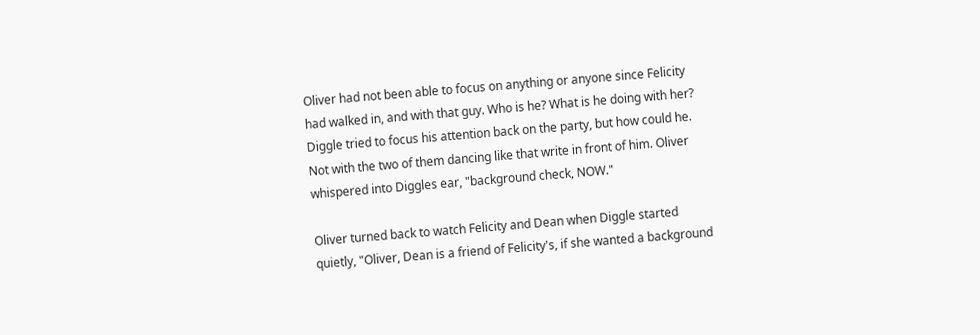Oliver had not been able to focus on anything or anyone since Felicity had walked in, and with that guy. Who is he? What is he doing with her? Diggle tried to focus his attention back on the party, but how could he. Not with the two of them dancing like that write in front of him. Oliver whispered into Diggles ear, "background check, NOW."

Oliver turned back to watch Felicity and Dean when Diggle started quietly, "Oliver, Dean is a friend of Felicity's, if she wanted a background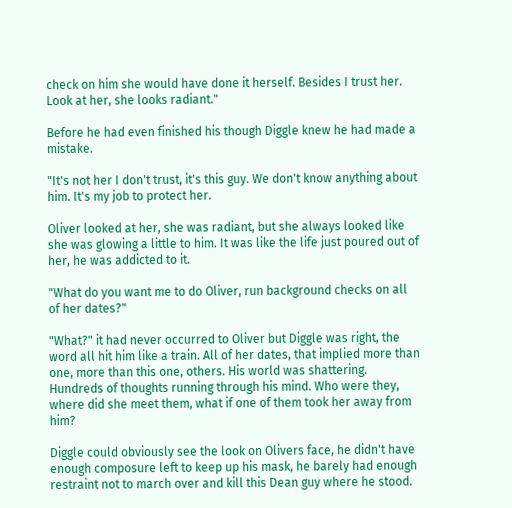check on him she would have done it herself. Besides I trust her. Look at her, she looks radiant."

Before he had even finished his though Diggle knew he had made a mistake.

"It's not her I don't trust, it's this guy. We don't know anything about him. It's my job to protect her.

Oliver looked at her, she was radiant, but she always looked like she was glowing a little to him. It was like the life just poured out of her, he was addicted to it.

"What do you want me to do Oliver, run background checks on all of her dates?"

"What?" it had never occurred to Oliver but Diggle was right, the word all hit him like a train. All of her dates, that implied more than one, more than this one, others. His world was shattering. Hundreds of thoughts running through his mind. Who were they, where did she meet them, what if one of them took her away from him?

Diggle could obviously see the look on Olivers face, he didn't have enough composure left to keep up his mask, he barely had enough restraint not to march over and kill this Dean guy where he stood.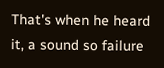That's when he heard it, a sound so failure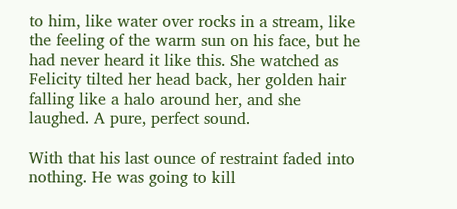to him, like water over rocks in a stream, like the feeling of the warm sun on his face, but he had never heard it like this. She watched as Felicity tilted her head back, her golden hair falling like a halo around her, and she laughed. A pure, perfect sound.

With that his last ounce of restraint faded into nothing. He was going to kill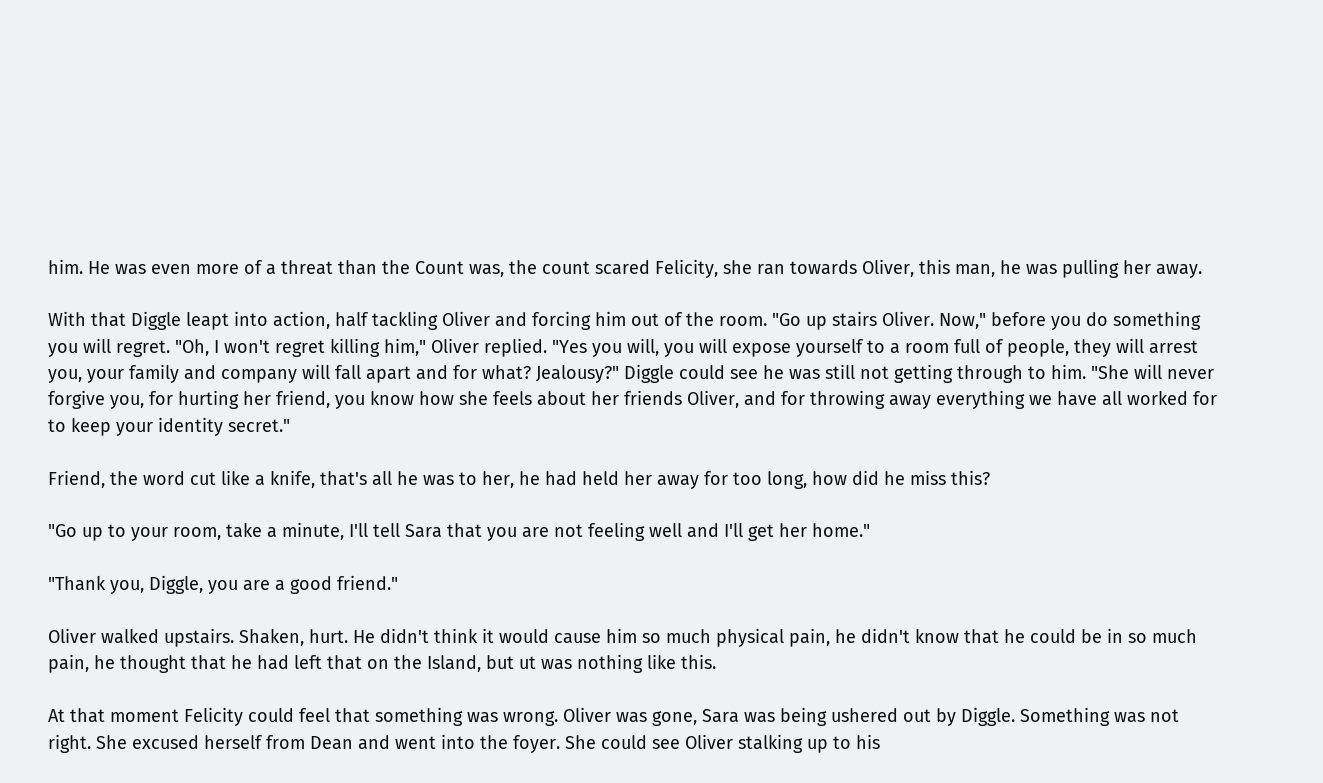him. He was even more of a threat than the Count was, the count scared Felicity, she ran towards Oliver, this man, he was pulling her away.

With that Diggle leapt into action, half tackling Oliver and forcing him out of the room. "Go up stairs Oliver. Now," before you do something you will regret. "Oh, I won't regret killing him," Oliver replied. "Yes you will, you will expose yourself to a room full of people, they will arrest you, your family and company will fall apart and for what? Jealousy?" Diggle could see he was still not getting through to him. "She will never forgive you, for hurting her friend, you know how she feels about her friends Oliver, and for throwing away everything we have all worked for to keep your identity secret."

Friend, the word cut like a knife, that's all he was to her, he had held her away for too long, how did he miss this?

"Go up to your room, take a minute, I'll tell Sara that you are not feeling well and I'll get her home."

"Thank you, Diggle, you are a good friend."

Oliver walked upstairs. Shaken, hurt. He didn't think it would cause him so much physical pain, he didn't know that he could be in so much pain, he thought that he had left that on the Island, but ut was nothing like this.

At that moment Felicity could feel that something was wrong. Oliver was gone, Sara was being ushered out by Diggle. Something was not right. She excused herself from Dean and went into the foyer. She could see Oliver stalking up to his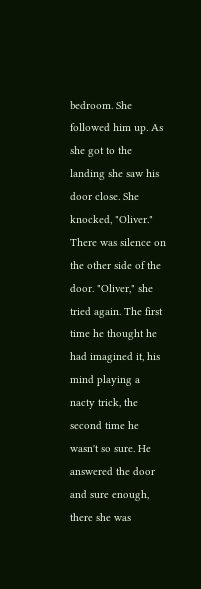bedroom. She followed him up. As she got to the landing she saw his door close. She knocked, "Oliver." There was silence on the other side of the door. "Oliver," she tried again. The first time he thought he had imagined it, his mind playing a nacty trick, the second time he wasn't so sure. He answered the door and sure enough, there she was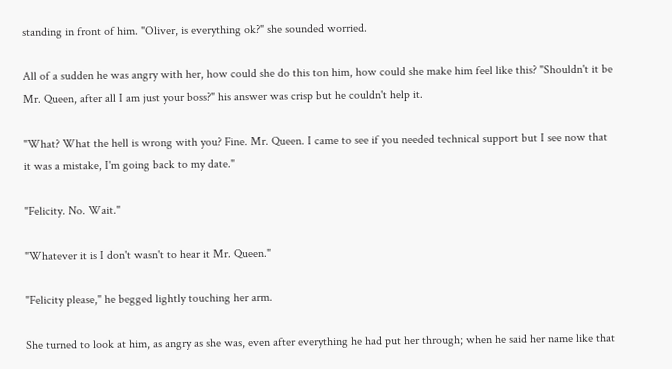standing in front of him. "Oliver, is everything ok?" she sounded worried.

All of a sudden he was angry with her, how could she do this ton him, how could she make him feel like this? "Shouldn't it be Mr. Queen, after all I am just your boss?" his answer was crisp but he couldn't help it.

"What? What the hell is wrong with you? Fine. Mr. Queen. I came to see if you needed technical support but I see now that it was a mistake, I'm going back to my date."

"Felicity. No. Wait."

"Whatever it is I don't wasn't to hear it Mr. Queen."

"Felicity please," he begged lightly touching her arm.

She turned to look at him, as angry as she was, even after everything he had put her through; when he said her name like that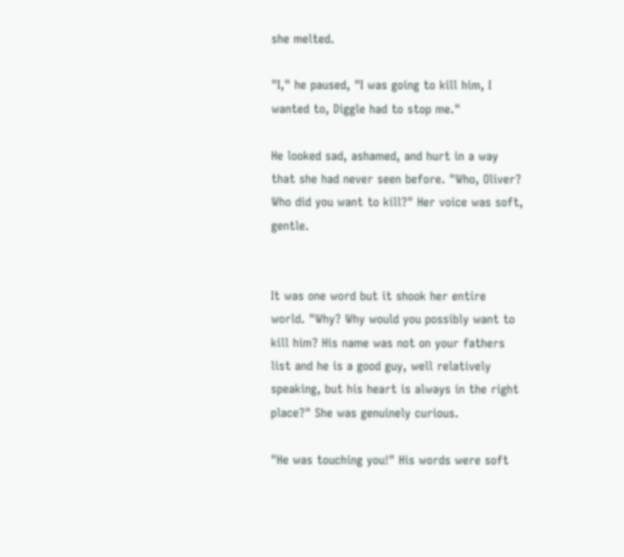she melted.

"I," he paused, "I was going to kill him, I wanted to, Diggle had to stop me."

He looked sad, ashamed, and hurt in a way that she had never seen before. "Who, Oliver? Who did you want to kill?" Her voice was soft, gentle.


It was one word but it shook her entire world. "Why? Why would you possibly want to kill him? His name was not on your fathers list and he is a good guy, well relatively speaking, but his heart is always in the right place?" She was genuinely curious.

"He was touching you!" His words were soft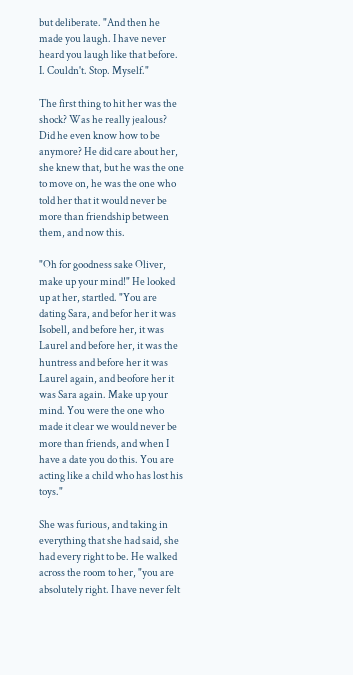but deliberate. "And then he made you laugh. I have never heard you laugh like that before. I. Couldn't. Stop. Myself."

The first thing to hit her was the shock? Was he really jealous? Did he even know how to be anymore? He did care about her, she knew that, but he was the one to move on, he was the one who told her that it would never be more than friendship between them, and now this.

"Oh for goodness sake Oliver, make up your mind!" He looked up at her, startled. "You are dating Sara, and befor her it was Isobell, and before her, it was Laurel and before her, it was the huntress and before her it was Laurel again, and beofore her it was Sara again. Make up your mind. You were the one who made it clear we would never be more than friends, and when I have a date you do this. You are acting like a child who has lost his toys."

She was furious, and taking in everything that she had said, she had every right to be. He walked across the room to her, "you are absolutely right. I have never felt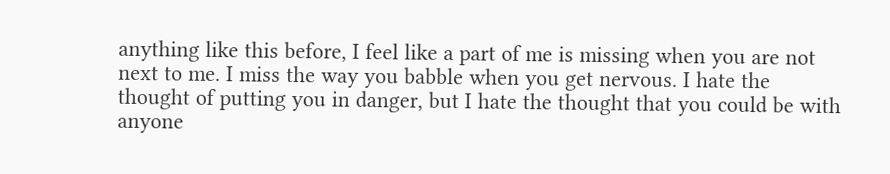anything like this before, I feel like a part of me is missing when you are not next to me. I miss the way you babble when you get nervous. I hate the thought of putting you in danger, but I hate the thought that you could be with anyone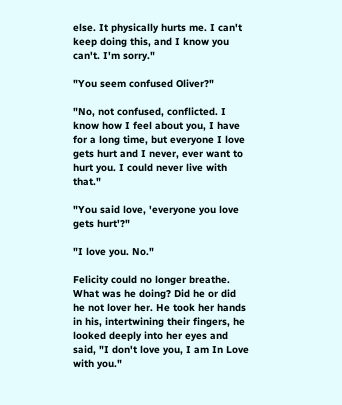else. It physically hurts me. I can't keep doing this, and I know you can't. I'm sorry."

"You seem confused Oliver?"

"No, not confused, conflicted. I know how I feel about you, I have for a long time, but everyone I love gets hurt and I never, ever want to hurt you. I could never live with that."

"You said love, 'everyone you love gets hurt'?"

"I love you. No."

Felicity could no longer breathe. What was he doing? Did he or did he not lover her. He took her hands in his, intertwining their fingers, he looked deeply into her eyes and said, "I don't love you, I am In Love with you."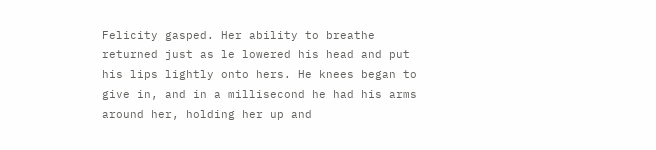Felicity gasped. Her ability to breathe returned just as le lowered his head and put his lips lightly onto hers. He knees began to give in, and in a millisecond he had his arms around her, holding her up and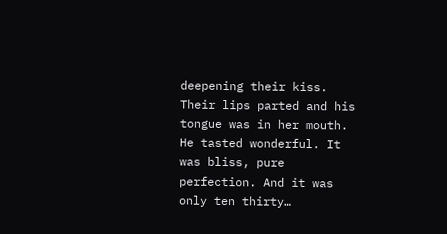deepening their kiss. Their lips parted and his tongue was in her mouth. He tasted wonderful. It was bliss, pure perfection. And it was only ten thirty…